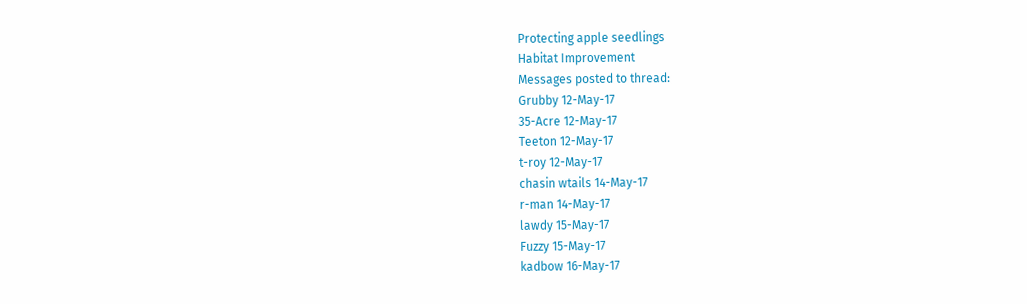Protecting apple seedlings
Habitat Improvement
Messages posted to thread:
Grubby 12-May-17
35-Acre 12-May-17
Teeton 12-May-17
t-roy 12-May-17
chasin wtails 14-May-17
r-man 14-May-17
lawdy 15-May-17
Fuzzy 15-May-17
kadbow 16-May-17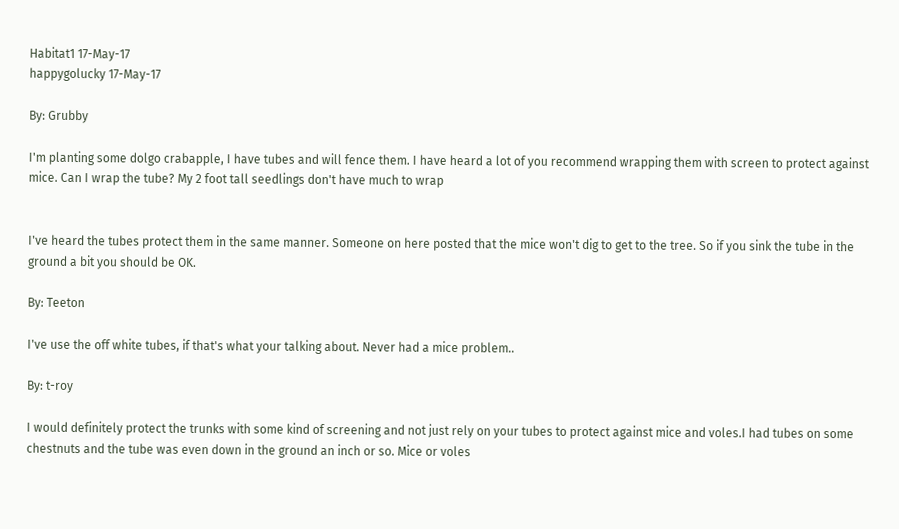Habitat1 17-May-17
happygolucky 17-May-17

By: Grubby

I'm planting some dolgo crabapple, I have tubes and will fence them. I have heard a lot of you recommend wrapping them with screen to protect against mice. Can I wrap the tube? My 2 foot tall seedlings don't have much to wrap


I've heard the tubes protect them in the same manner. Someone on here posted that the mice won't dig to get to the tree. So if you sink the tube in the ground a bit you should be OK.

By: Teeton

I've use the off white tubes, if that's what your talking about. Never had a mice problem..

By: t-roy

I would definitely protect the trunks with some kind of screening and not just rely on your tubes to protect against mice and voles.I had tubes on some chestnuts and the tube was even down in the ground an inch or so. Mice or voles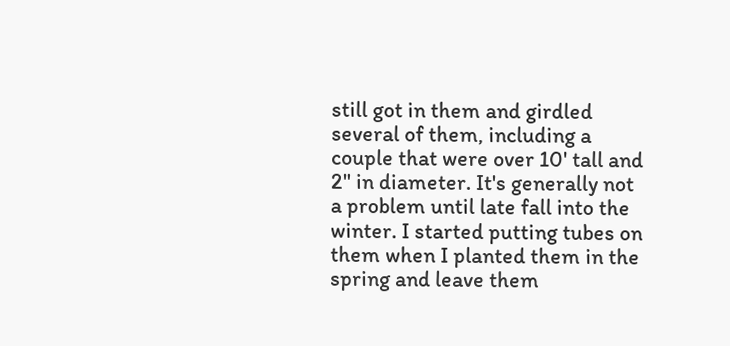still got in them and girdled several of them, including a couple that were over 10' tall and 2" in diameter. It's generally not a problem until late fall into the winter. I started putting tubes on them when I planted them in the spring and leave them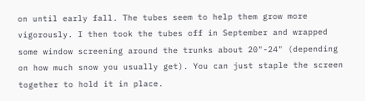on until early fall. The tubes seem to help them grow more vigorously. I then took the tubes off in September and wrapped some window screening around the trunks about 20"-24" (depending on how much snow you usually get). You can just staple the screen together to hold it in place.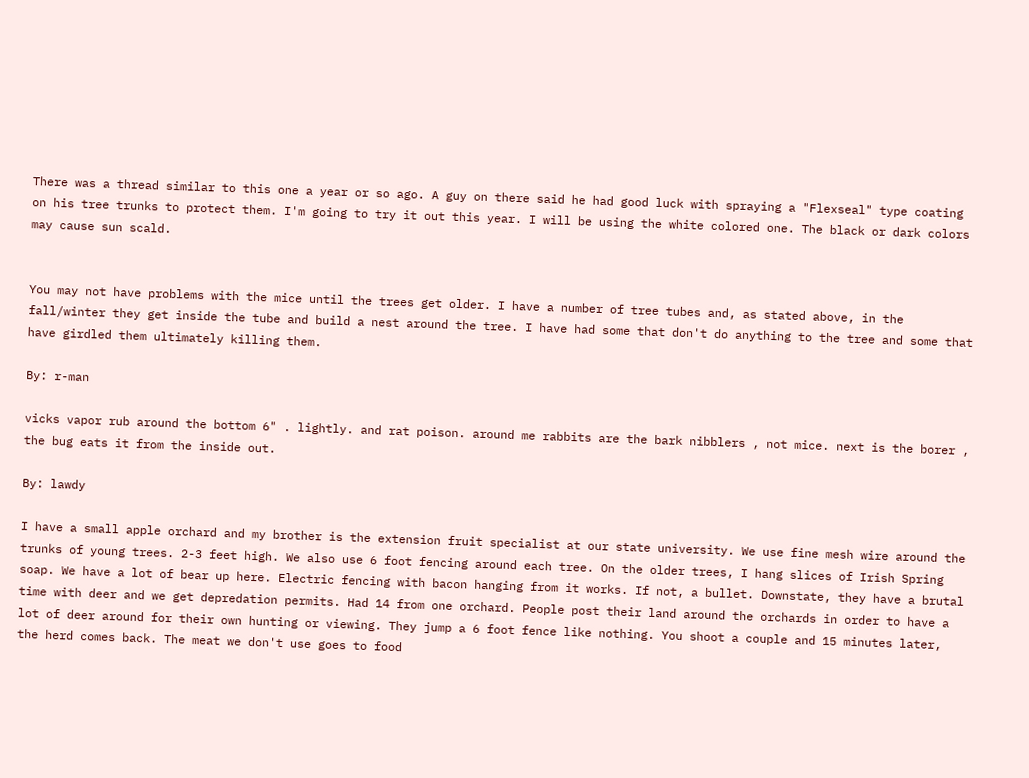There was a thread similar to this one a year or so ago. A guy on there said he had good luck with spraying a "Flexseal" type coating on his tree trunks to protect them. I'm going to try it out this year. I will be using the white colored one. The black or dark colors may cause sun scald.


You may not have problems with the mice until the trees get older. I have a number of tree tubes and, as stated above, in the fall/winter they get inside the tube and build a nest around the tree. I have had some that don't do anything to the tree and some that have girdled them ultimately killing them.

By: r-man

vicks vapor rub around the bottom 6" . lightly. and rat poison. around me rabbits are the bark nibblers , not mice. next is the borer , the bug eats it from the inside out.

By: lawdy

I have a small apple orchard and my brother is the extension fruit specialist at our state university. We use fine mesh wire around the trunks of young trees. 2-3 feet high. We also use 6 foot fencing around each tree. On the older trees, I hang slices of Irish Spring soap. We have a lot of bear up here. Electric fencing with bacon hanging from it works. If not, a bullet. Downstate, they have a brutal time with deer and we get depredation permits. Had 14 from one orchard. People post their land around the orchards in order to have a lot of deer around for their own hunting or viewing. They jump a 6 foot fence like nothing. You shoot a couple and 15 minutes later, the herd comes back. The meat we don't use goes to food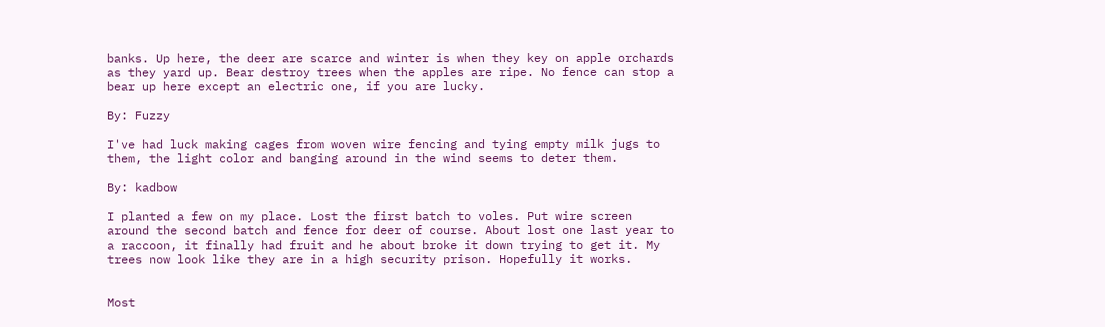banks. Up here, the deer are scarce and winter is when they key on apple orchards as they yard up. Bear destroy trees when the apples are ripe. No fence can stop a bear up here except an electric one, if you are lucky.

By: Fuzzy

I've had luck making cages from woven wire fencing and tying empty milk jugs to them, the light color and banging around in the wind seems to deter them.

By: kadbow

I planted a few on my place. Lost the first batch to voles. Put wire screen around the second batch and fence for deer of course. About lost one last year to a raccoon, it finally had fruit and he about broke it down trying to get it. My trees now look like they are in a high security prison. Hopefully it works.


Most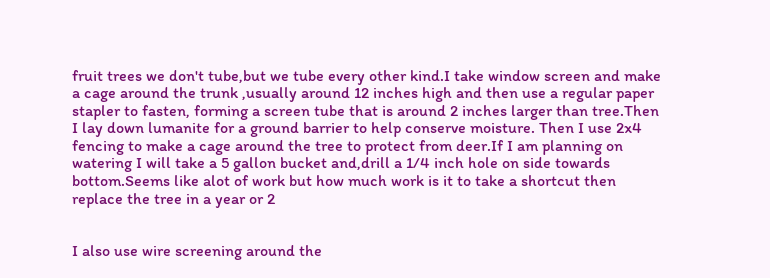fruit trees we don't tube,but we tube every other kind.I take window screen and make a cage around the trunk ,usually around 12 inches high and then use a regular paper stapler to fasten, forming a screen tube that is around 2 inches larger than tree.Then I lay down lumanite for a ground barrier to help conserve moisture. Then I use 2x4 fencing to make a cage around the tree to protect from deer.If I am planning on watering I will take a 5 gallon bucket and,drill a 1/4 inch hole on side towards bottom.Seems like alot of work but how much work is it to take a shortcut then replace the tree in a year or 2


I also use wire screening around the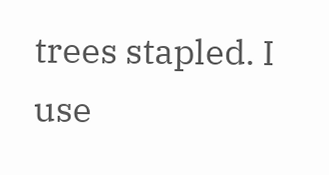trees stapled. I use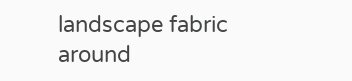landscape fabric around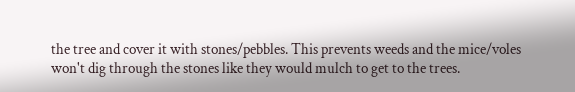the tree and cover it with stones/pebbles. This prevents weeds and the mice/voles won't dig through the stones like they would mulch to get to the trees.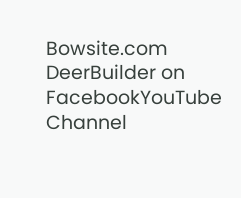Bowsite.com DeerBuilder on FacebookYouTube Channel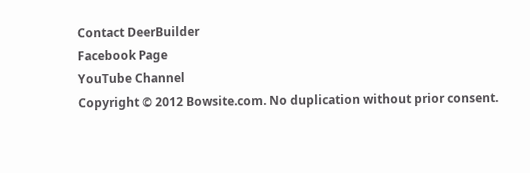Contact DeerBuilder
Facebook Page
YouTube Channel
Copyright © 2012 Bowsite.com. No duplication without prior consent.